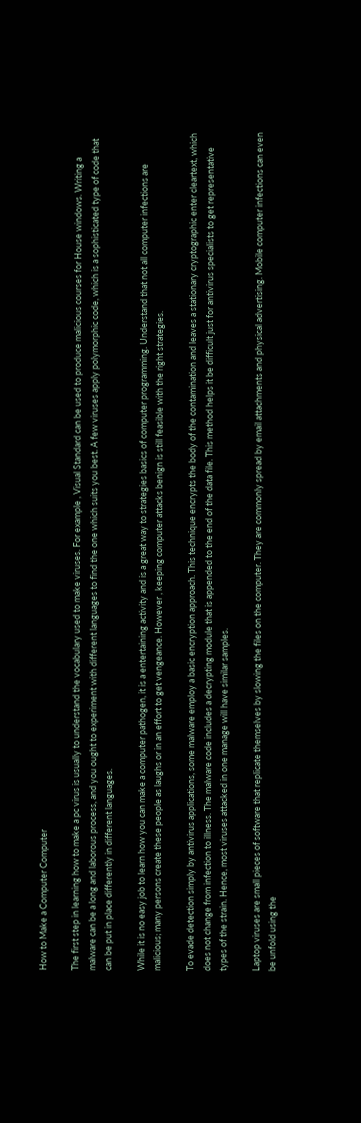How to Make a Computer Computer

The first step in learning how to make a pc virus is usually to understand the vocabulary used to make viruses. For example , Visual Standard can be used to produce malicious courses for House windows. Writing a malware can be a long and laborous process, and you ought to experiment with different languages to find the one which suits you best. A few viruses apply polymorphic code, which is a sophisticated type of code that can be put in place differently in different languages.

While it is no easy job to learn how you can make a computer pathogen, it is a entertaining activity and is a great way to strategies basics of computer programming. Understand that not all computer infections are malicious; many persons create these people as laughs or in an effort to get vengeance. However , keeping computer attacks benign is still feasible with the right strategies.

To evade detection simply by antivirus applications, some malware employ a basic encryption approach. This technique encrypts the body of the contamination and leaves a stationary cryptographic enter cleartext, which does not change from infection to illness. The malware code includes a decrypting module that is appended to the end of the data file. This method helps it be difficult just for antivirus specialists to get representative types of the strain. Hence, most viruses attacked in one manage will have similar samples.

Laptop viruses are small pieces of software that replicate themselves by slowing the files on the computer. They are commonly spread by email attachments and physical advertising. Mobile computer infections can even be unfold using the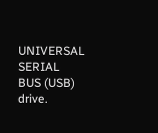UNIVERSAL SERIAL BUS (USB) drive.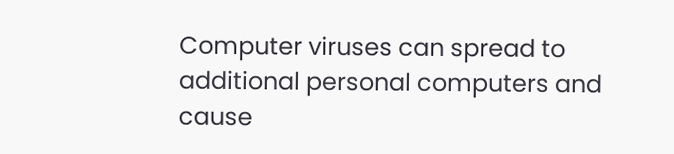Computer viruses can spread to additional personal computers and cause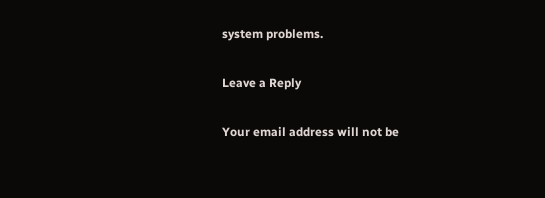system problems.

Leave a Reply

Your email address will not be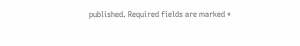published. Required fields are marked *